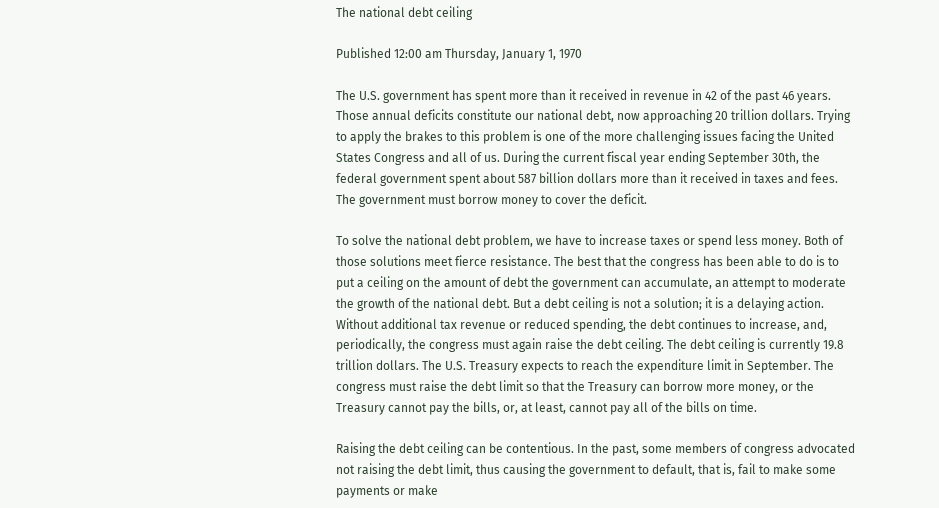The national debt ceiling

Published 12:00 am Thursday, January 1, 1970

The U.S. government has spent more than it received in revenue in 42 of the past 46 years. Those annual deficits constitute our national debt, now approaching 20 trillion dollars. Trying to apply the brakes to this problem is one of the more challenging issues facing the United States Congress and all of us. During the current fiscal year ending September 30th, the federal government spent about 587 billion dollars more than it received in taxes and fees. The government must borrow money to cover the deficit.

To solve the national debt problem, we have to increase taxes or spend less money. Both of those solutions meet fierce resistance. The best that the congress has been able to do is to put a ceiling on the amount of debt the government can accumulate, an attempt to moderate the growth of the national debt. But a debt ceiling is not a solution; it is a delaying action. Without additional tax revenue or reduced spending, the debt continues to increase, and, periodically, the congress must again raise the debt ceiling. The debt ceiling is currently 19.8 trillion dollars. The U.S. Treasury expects to reach the expenditure limit in September. The congress must raise the debt limit so that the Treasury can borrow more money, or the Treasury cannot pay the bills, or, at least, cannot pay all of the bills on time.

Raising the debt ceiling can be contentious. In the past, some members of congress advocated not raising the debt limit, thus causing the government to default, that is, fail to make some payments or make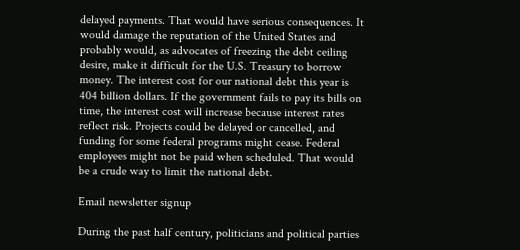delayed payments. That would have serious consequences. It would damage the reputation of the United States and probably would, as advocates of freezing the debt ceiling desire, make it difficult for the U.S. Treasury to borrow money. The interest cost for our national debt this year is 404 billion dollars. If the government fails to pay its bills on time, the interest cost will increase because interest rates reflect risk. Projects could be delayed or cancelled, and funding for some federal programs might cease. Federal employees might not be paid when scheduled. That would be a crude way to limit the national debt.

Email newsletter signup

During the past half century, politicians and political parties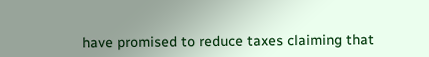have promised to reduce taxes claiming that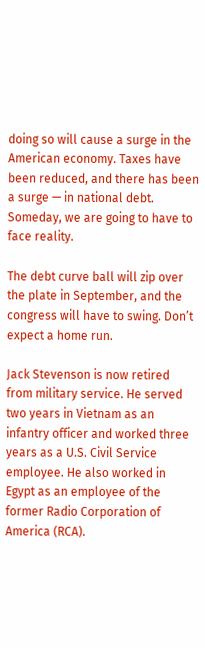doing so will cause a surge in the American economy. Taxes have been reduced, and there has been a surge — in national debt. Someday, we are going to have to face reality.

The debt curve ball will zip over the plate in September, and the congress will have to swing. Don’t expect a home run.

Jack Stevenson is now retired from military service. He served two years in Vietnam as an infantry officer and worked three years as a U.S. Civil Service employee. He also worked in Egypt as an employee of the former Radio Corporation of America (RCA).